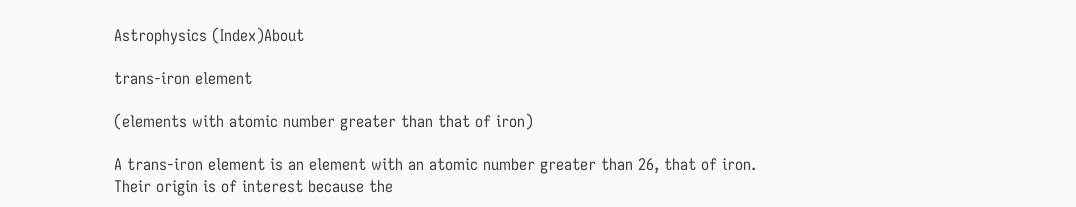Astrophysics (Index)About

trans-iron element

(elements with atomic number greater than that of iron)

A trans-iron element is an element with an atomic number greater than 26, that of iron. Their origin is of interest because the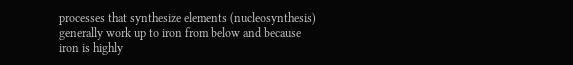processes that synthesize elements (nucleosynthesis) generally work up to iron from below and because iron is highly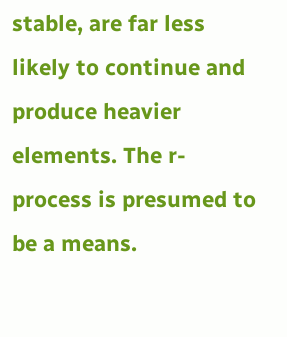stable, are far less likely to continue and produce heavier elements. The r-process is presumed to be a means.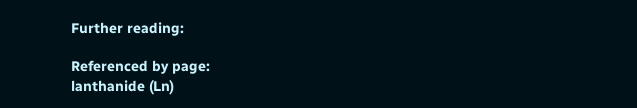Further reading:

Referenced by page:
lanthanide (Ln)